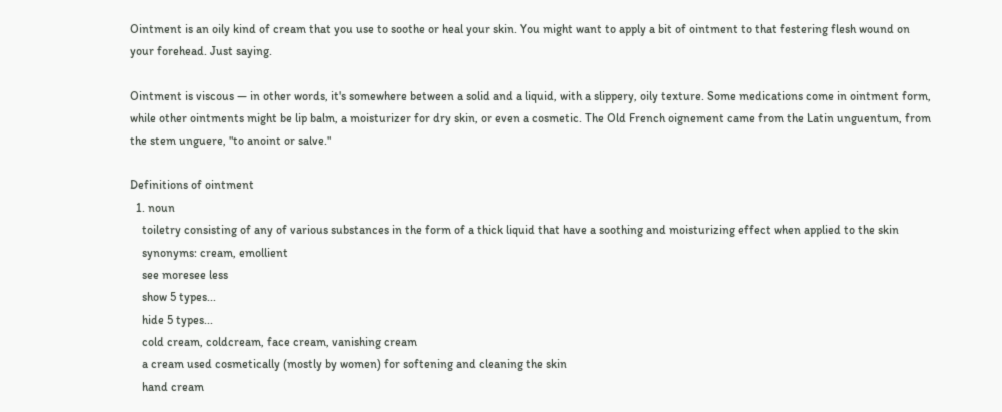Ointment is an oily kind of cream that you use to soothe or heal your skin. You might want to apply a bit of ointment to that festering flesh wound on your forehead. Just saying.

Ointment is viscous — in other words, it's somewhere between a solid and a liquid, with a slippery, oily texture. Some medications come in ointment form, while other ointments might be lip balm, a moisturizer for dry skin, or even a cosmetic. The Old French oignement came from the Latin unguentum, from the stem unguere, "to anoint or salve."

Definitions of ointment
  1. noun
    toiletry consisting of any of various substances in the form of a thick liquid that have a soothing and moisturizing effect when applied to the skin
    synonyms: cream, emollient
    see moresee less
    show 5 types...
    hide 5 types...
    cold cream, coldcream, face cream, vanishing cream
    a cream used cosmetically (mostly by women) for softening and cleaning the skin
    hand cream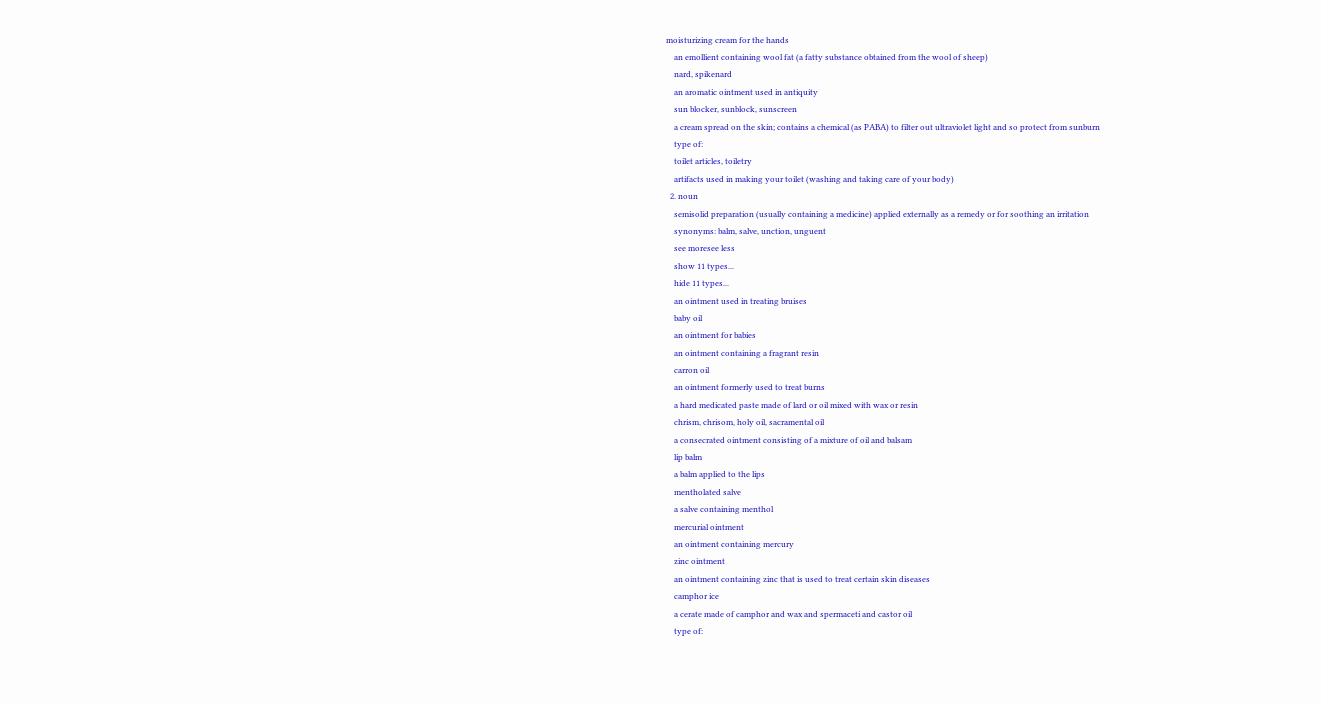moisturizing cream for the hands
    an emollient containing wool fat (a fatty substance obtained from the wool of sheep)
    nard, spikenard
    an aromatic ointment used in antiquity
    sun blocker, sunblock, sunscreen
    a cream spread on the skin; contains a chemical (as PABA) to filter out ultraviolet light and so protect from sunburn
    type of:
    toilet articles, toiletry
    artifacts used in making your toilet (washing and taking care of your body)
  2. noun
    semisolid preparation (usually containing a medicine) applied externally as a remedy or for soothing an irritation
    synonyms: balm, salve, unction, unguent
    see moresee less
    show 11 types...
    hide 11 types...
    an ointment used in treating bruises
    baby oil
    an ointment for babies
    an ointment containing a fragrant resin
    carron oil
    an ointment formerly used to treat burns
    a hard medicated paste made of lard or oil mixed with wax or resin
    chrism, chrisom, holy oil, sacramental oil
    a consecrated ointment consisting of a mixture of oil and balsam
    lip balm
    a balm applied to the lips
    mentholated salve
    a salve containing menthol
    mercurial ointment
    an ointment containing mercury
    zinc ointment
    an ointment containing zinc that is used to treat certain skin diseases
    camphor ice
    a cerate made of camphor and wax and spermaceti and castor oil
    type of: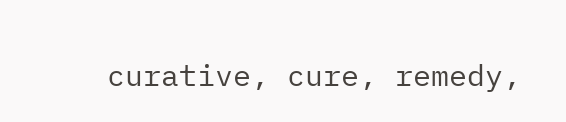curative, cure, remedy,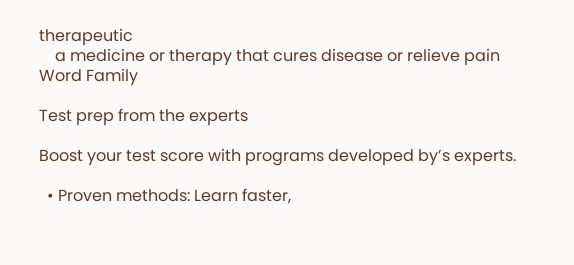therapeutic
    a medicine or therapy that cures disease or relieve pain
Word Family

Test prep from the experts

Boost your test score with programs developed by’s experts.

  • Proven methods: Learn faster,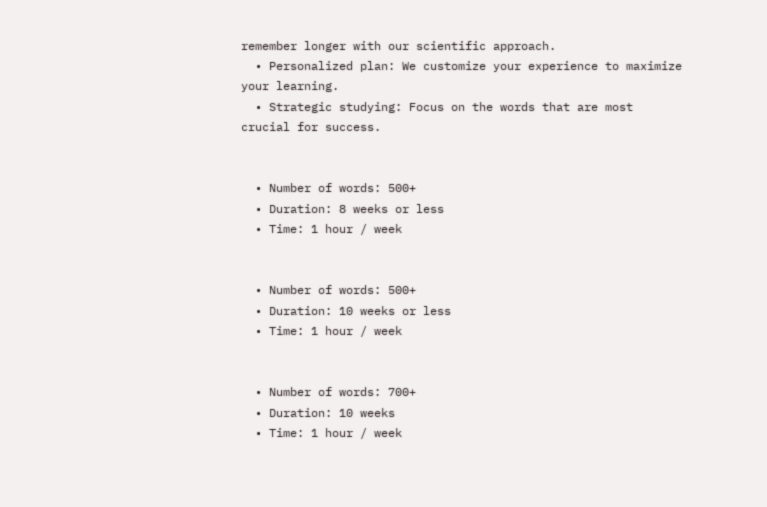remember longer with our scientific approach.
  • Personalized plan: We customize your experience to maximize your learning.
  • Strategic studying: Focus on the words that are most crucial for success.


  • Number of words: 500+
  • Duration: 8 weeks or less
  • Time: 1 hour / week


  • Number of words: 500+
  • Duration: 10 weeks or less
  • Time: 1 hour / week


  • Number of words: 700+
  • Duration: 10 weeks
  • Time: 1 hour / week